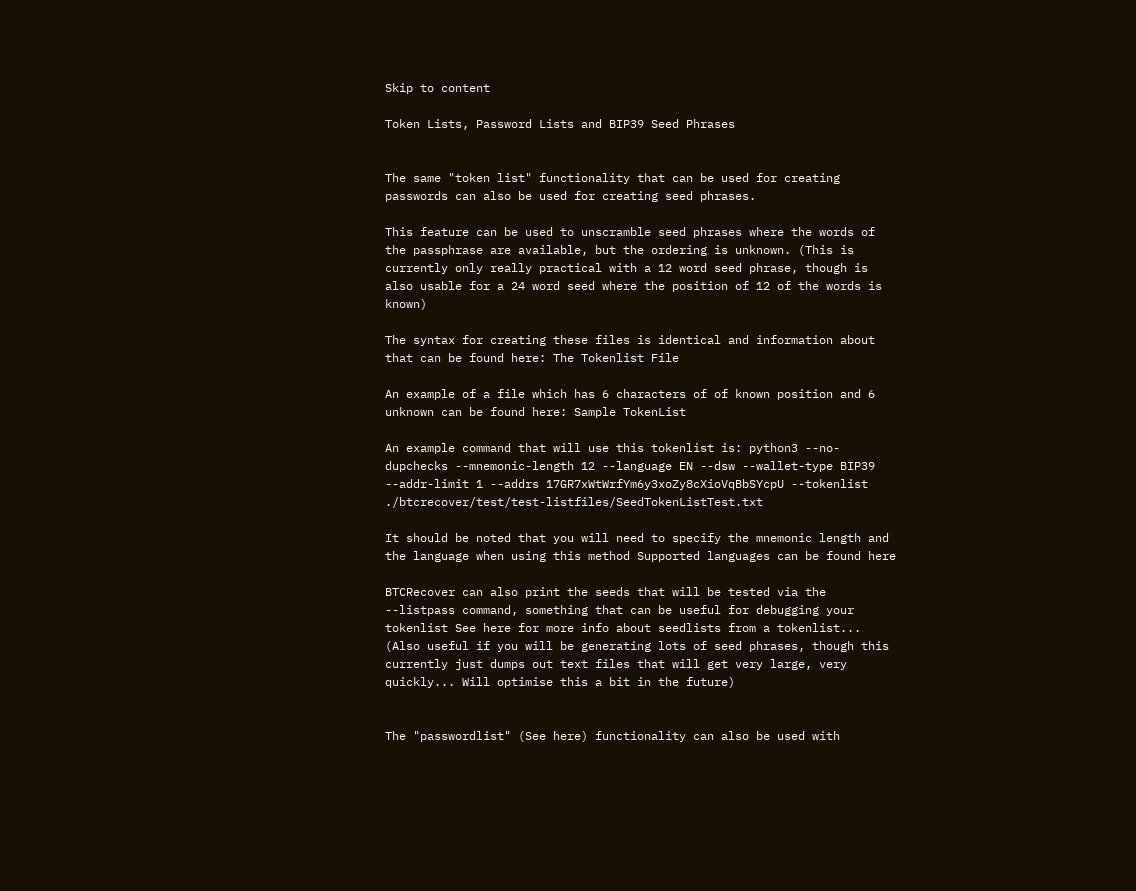Skip to content

Token Lists, Password Lists and BIP39 Seed Phrases


The same "token list" functionality that can be used for creating passwords can also be used for creating seed phrases.

This feature can be used to unscramble seed phrases where the words of the passphrase are available, but the ordering is unknown. (This is currently only really practical with a 12 word seed phrase, though is also usable for a 24 word seed where the position of 12 of the words is known)

The syntax for creating these files is identical and information about that can be found here: The Tokenlist File

An example of a file which has 6 characters of of known position and 6 unknown can be found here: Sample TokenList

An example command that will use this tokenlist is: python3 --no-dupchecks --mnemonic-length 12 --language EN --dsw --wallet-type BIP39 --addr-limit 1 --addrs 17GR7xWtWrfYm6y3xoZy8cXioVqBbSYcpU --tokenlist ./btcrecover/test/test-listfiles/SeedTokenListTest.txt

It should be noted that you will need to specify the mnemonic length and the language when using this method Supported languages can be found here

BTCRecover can also print the seeds that will be tested via the --listpass command, something that can be useful for debugging your tokenlist See here for more info about seedlists from a tokenlist... (Also useful if you will be generating lots of seed phrases, though this currently just dumps out text files that will get very large, very quickly... Will optimise this a bit in the future)


The "passwordlist" (See here) functionality can also be used with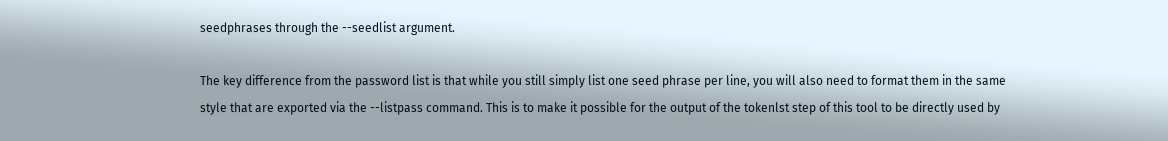seedphrases through the --seedlist argument.

The key difference from the password list is that while you still simply list one seed phrase per line, you will also need to format them in the same style that are exported via the --listpass command. This is to make it possible for the output of the tokenlst step of this tool to be directly used by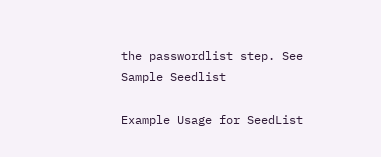the passwordlist step. See Sample Seedlist

Example Usage for SeedList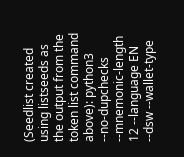(Seedlist created using listseeds as the output from the token list command above): python3 --no-dupchecks --mnemonic-length 12 --language EN --dsw --wallet-type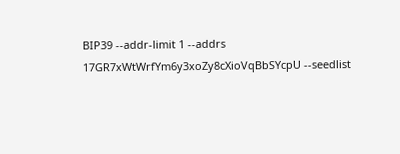BIP39 --addr-limit 1 --addrs 17GR7xWtWrfYm6y3xoZy8cXioVqBbSYcpU --seedlist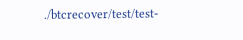./btcrecover/test/test-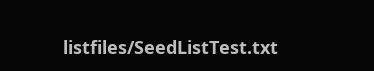listfiles/SeedListTest.txt